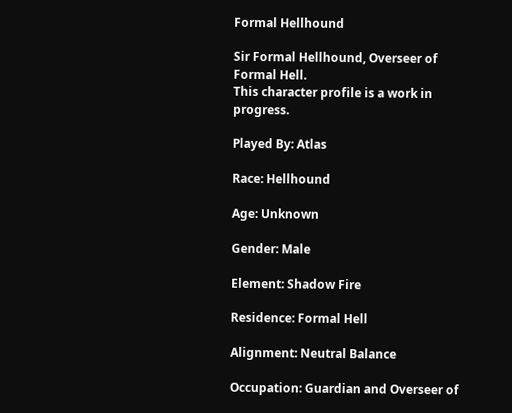Formal Hellhound

Sir Formal Hellhound, Overseer of Formal Hell.
This character profile is a work in progress.

Played By: Atlas

Race: Hellhound

Age: Unknown

Gender: Male

Element: Shadow Fire

Residence: Formal Hell

Alignment: Neutral Balance

Occupation: Guardian and Overseer of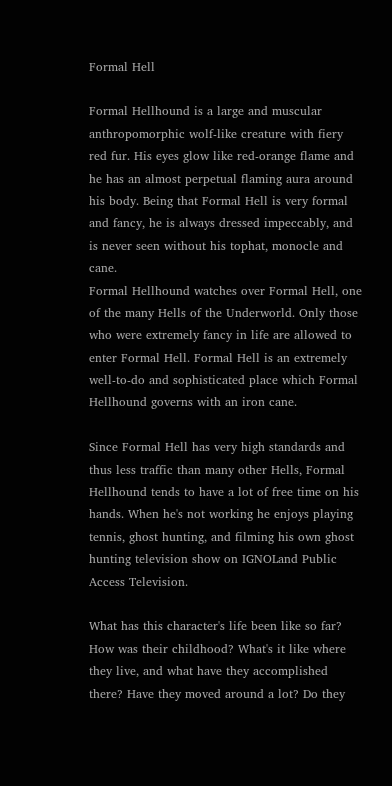Formal Hell

Formal Hellhound is a large and muscular anthropomorphic wolf-like creature with fiery red fur. His eyes glow like red-orange flame and he has an almost perpetual flaming aura around his body. Being that Formal Hell is very formal and fancy, he is always dressed impeccably, and is never seen without his tophat, monocle and cane.
Formal Hellhound watches over Formal Hell, one of the many Hells of the Underworld. Only those who were extremely fancy in life are allowed to enter Formal Hell. Formal Hell is an extremely well-to-do and sophisticated place which Formal Hellhound governs with an iron cane.

Since Formal Hell has very high standards and thus less traffic than many other Hells, Formal Hellhound tends to have a lot of free time on his hands. When he's not working he enjoys playing tennis, ghost hunting, and filming his own ghost hunting television show on IGNOLand Public Access Television.

What has this character's life been like so far? How was their childhood? What's it like where they live, and what have they accomplished there? Have they moved around a lot? Do they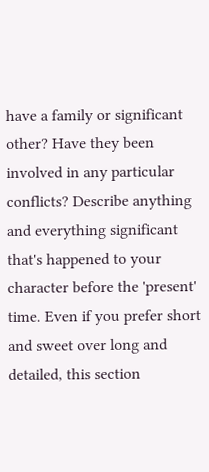have a family or significant other? Have they been involved in any particular conflicts? Describe anything and everything significant that's happened to your character before the 'present' time. Even if you prefer short and sweet over long and detailed, this section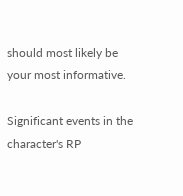should most likely be your most informative.

Significant events in the character's RP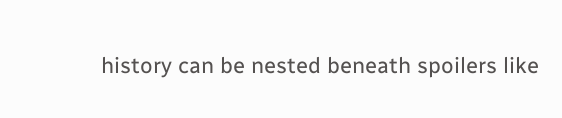history can be nested beneath spoilers like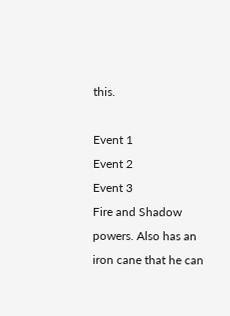this.

Event 1
Event 2
Event 3
Fire and Shadow powers. Also has an iron cane that he can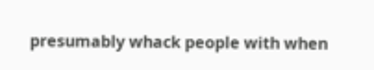presumably whack people with when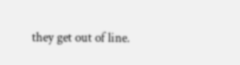they get out of line.